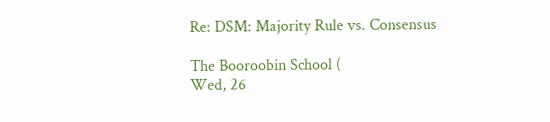Re: DSM: Majority Rule vs. Consensus

The Booroobin School (
Wed, 26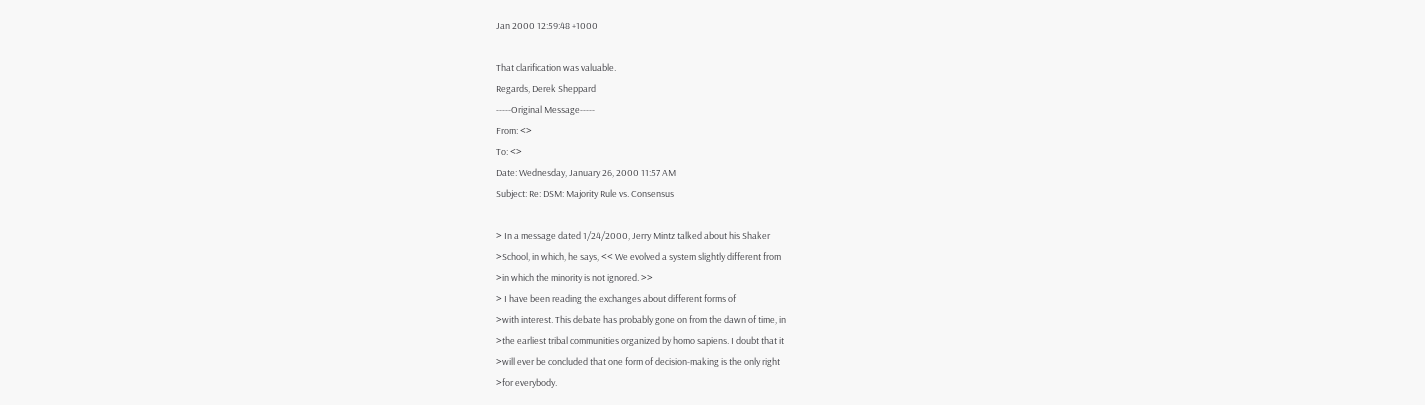Jan 2000 12:59:48 +1000

That clarification was valuable.
Regards, Derek Sheppard
-----Original Message-----
From: <>
To: <>
Date: Wednesday, January 26, 2000 11:57 AM
Subject: Re: DSM: Majority Rule vs. Consensus

> In a message dated 1/24/2000, Jerry Mintz talked about his Shaker
>School, in which, he says, << We evolved a system slightly different from
>in which the minority is not ignored. >>
> I have been reading the exchanges about different forms of
>with interest. This debate has probably gone on from the dawn of time, in
>the earliest tribal communities organized by homo sapiens. I doubt that it
>will ever be concluded that one form of decision-making is the only right
>for everybody.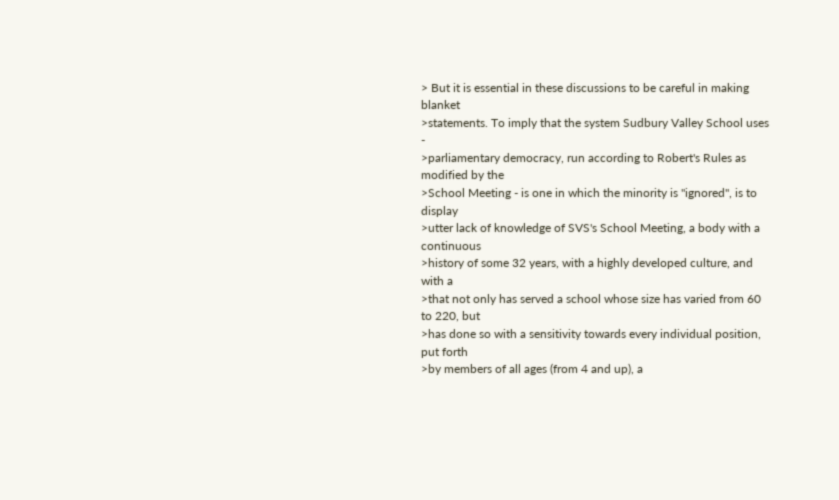> But it is essential in these discussions to be careful in making blanket
>statements. To imply that the system Sudbury Valley School uses -
>parliamentary democracy, run according to Robert's Rules as modified by the
>School Meeting - is one in which the minority is "ignored", is to display
>utter lack of knowledge of SVS's School Meeting, a body with a continuous
>history of some 32 years, with a highly developed culture, and with a
>that not only has served a school whose size has varied from 60 to 220, but
>has done so with a sensitivity towards every individual position, put forth
>by members of all ages (from 4 and up), a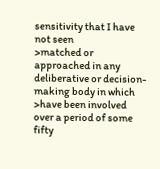sensitivity that I have not seen
>matched or approached in any deliberative or decision-making body in which
>have been involved over a period of some fifty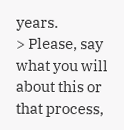years.
> Please, say what you will about this or that process,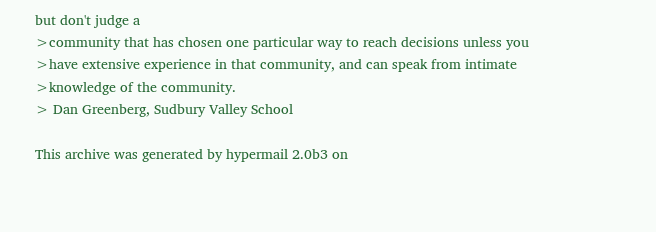but don't judge a
>community that has chosen one particular way to reach decisions unless you
>have extensive experience in that community, and can speak from intimate
>knowledge of the community.
> Dan Greenberg, Sudbury Valley School

This archive was generated by hypermail 2.0b3 on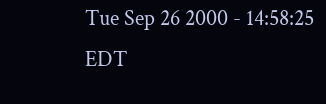Tue Sep 26 2000 - 14:58:25 EDT